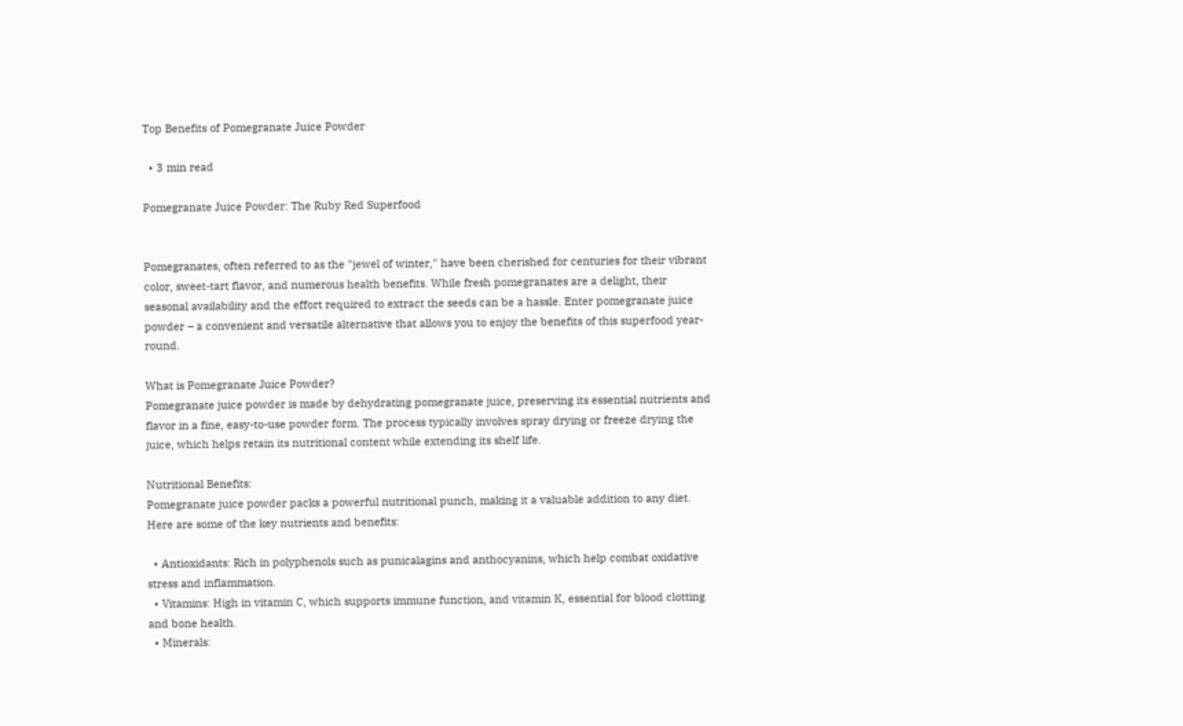Top Benefits of Pomegranate Juice Powder

  • 3 min read

Pomegranate Juice Powder: The Ruby Red Superfood


Pomegranates, often referred to as the "jewel of winter," have been cherished for centuries for their vibrant color, sweet-tart flavor, and numerous health benefits. While fresh pomegranates are a delight, their seasonal availability and the effort required to extract the seeds can be a hassle. Enter pomegranate juice powder – a convenient and versatile alternative that allows you to enjoy the benefits of this superfood year-round.

What is Pomegranate Juice Powder?
Pomegranate juice powder is made by dehydrating pomegranate juice, preserving its essential nutrients and flavor in a fine, easy-to-use powder form. The process typically involves spray drying or freeze drying the juice, which helps retain its nutritional content while extending its shelf life.

Nutritional Benefits:
Pomegranate juice powder packs a powerful nutritional punch, making it a valuable addition to any diet. Here are some of the key nutrients and benefits:

  • Antioxidants: Rich in polyphenols such as punicalagins and anthocyanins, which help combat oxidative stress and inflammation.
  • Vitamins: High in vitamin C, which supports immune function, and vitamin K, essential for blood clotting and bone health.
  • Minerals: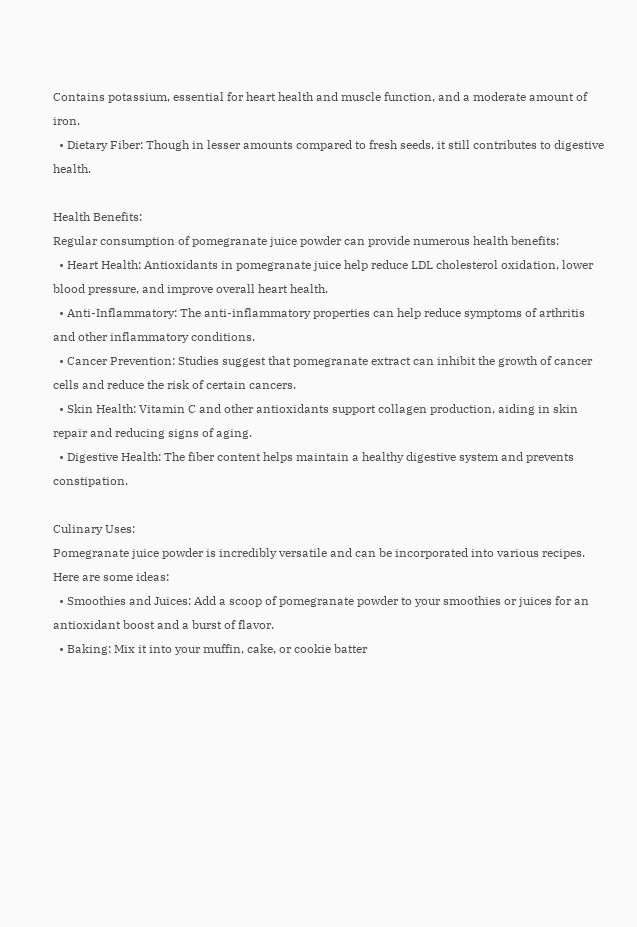Contains potassium, essential for heart health and muscle function, and a moderate amount of iron.
  • Dietary Fiber: Though in lesser amounts compared to fresh seeds, it still contributes to digestive health.

Health Benefits:
Regular consumption of pomegranate juice powder can provide numerous health benefits:
  • Heart Health: Antioxidants in pomegranate juice help reduce LDL cholesterol oxidation, lower blood pressure, and improve overall heart health.
  • Anti-Inflammatory: The anti-inflammatory properties can help reduce symptoms of arthritis and other inflammatory conditions.
  • Cancer Prevention: Studies suggest that pomegranate extract can inhibit the growth of cancer cells and reduce the risk of certain cancers.
  • Skin Health: Vitamin C and other antioxidants support collagen production, aiding in skin repair and reducing signs of aging.
  • Digestive Health: The fiber content helps maintain a healthy digestive system and prevents constipation.

Culinary Uses:
Pomegranate juice powder is incredibly versatile and can be incorporated into various recipes. Here are some ideas:
  • Smoothies and Juices: Add a scoop of pomegranate powder to your smoothies or juices for an antioxidant boost and a burst of flavor.
  • Baking: Mix it into your muffin, cake, or cookie batter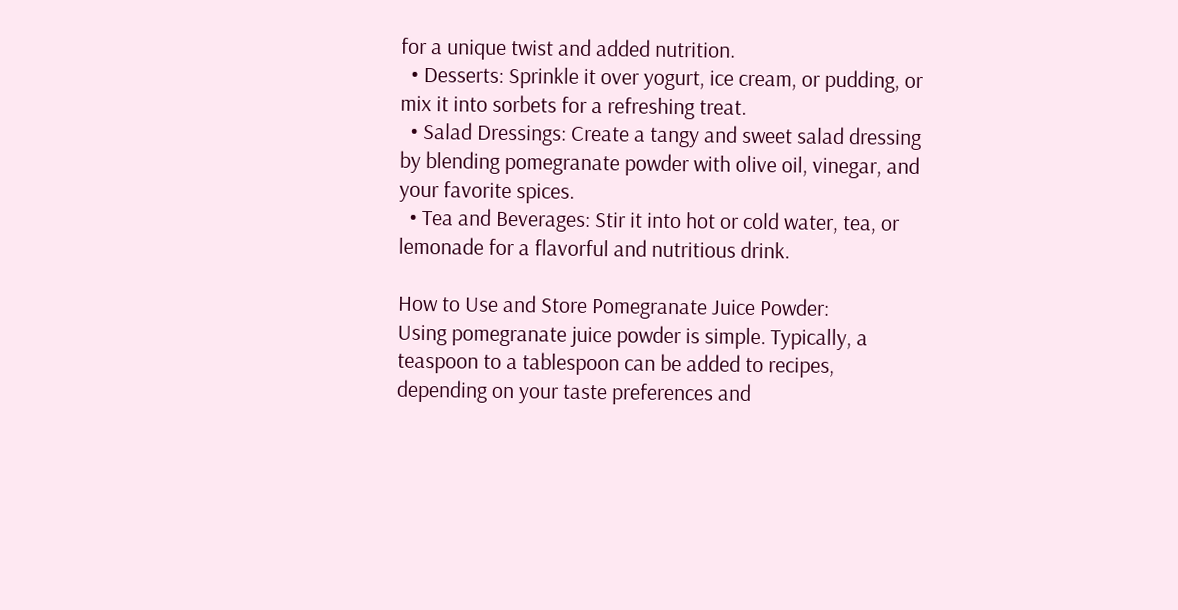for a unique twist and added nutrition.
  • Desserts: Sprinkle it over yogurt, ice cream, or pudding, or mix it into sorbets for a refreshing treat.
  • Salad Dressings: Create a tangy and sweet salad dressing by blending pomegranate powder with olive oil, vinegar, and your favorite spices.
  • Tea and Beverages: Stir it into hot or cold water, tea, or lemonade for a flavorful and nutritious drink.

How to Use and Store Pomegranate Juice Powder:
Using pomegranate juice powder is simple. Typically, a teaspoon to a tablespoon can be added to recipes, depending on your taste preferences and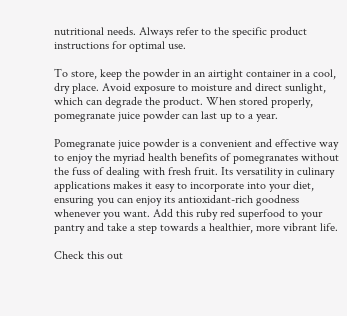nutritional needs. Always refer to the specific product instructions for optimal use.

To store, keep the powder in an airtight container in a cool, dry place. Avoid exposure to moisture and direct sunlight, which can degrade the product. When stored properly, pomegranate juice powder can last up to a year.

Pomegranate juice powder is a convenient and effective way to enjoy the myriad health benefits of pomegranates without the fuss of dealing with fresh fruit. Its versatility in culinary applications makes it easy to incorporate into your diet, ensuring you can enjoy its antioxidant-rich goodness whenever you want. Add this ruby red superfood to your pantry and take a step towards a healthier, more vibrant life.

Check this out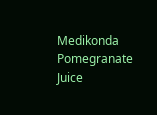Medikonda Pomegranate Juice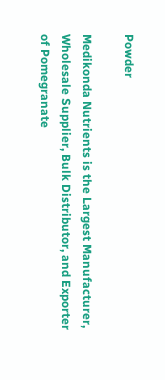Powder

Medikonda Nutrients is the Largest Manufacturer, Wholesale Supplier, Bulk Distributor, and Exporter of Pomegranate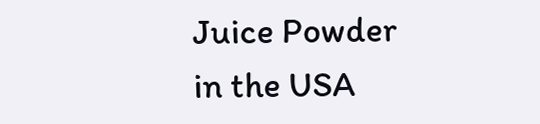Juice Powder in the USA